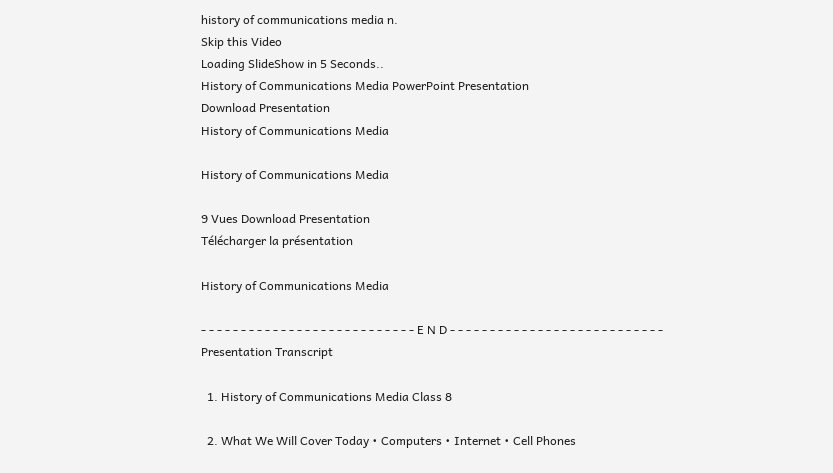history of communications media n.
Skip this Video
Loading SlideShow in 5 Seconds..
History of Communications Media PowerPoint Presentation
Download Presentation
History of Communications Media

History of Communications Media

9 Vues Download Presentation
Télécharger la présentation

History of Communications Media

- - - - - - - - - - - - - - - - - - - - - - - - - - - E N D - - - - - - - - - - - - - - - - - - - - - - - - - - -
Presentation Transcript

  1. History of Communications Media Class 8

  2. What We Will Cover Today • Computers • Internet • Cell Phones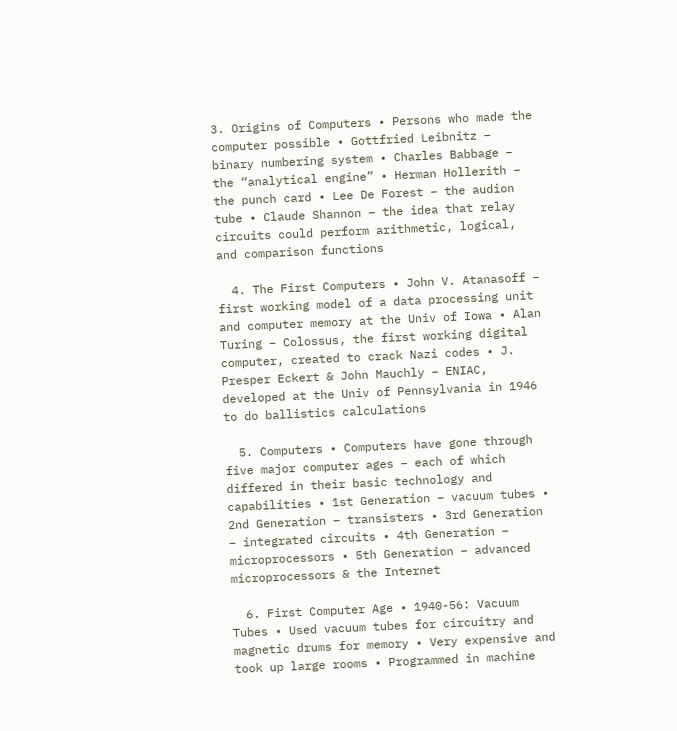3. Origins of Computers • Persons who made the computer possible • Gottfried Leibnitz – binary numbering system • Charles Babbage – the “analytical engine” • Herman Hollerith – the punch card • Lee De Forest – the audion tube • Claude Shannon – the idea that relay circuits could perform arithmetic, logical, and comparison functions

  4. The First Computers • John V. Atanasoff – first working model of a data processing unit and computer memory at the Univ of Iowa • Alan Turing – Colossus, the first working digital computer, created to crack Nazi codes • J. Presper Eckert & John Mauchly – ENIAC, developed at the Univ of Pennsylvania in 1946 to do ballistics calculations

  5. Computers • Computers have gone through five major computer ages – each of which differed in their basic technology and capabilities • 1st Generation – vacuum tubes • 2nd Generation – transisters • 3rd Generation – integrated circuits • 4th Generation – microprocessors • 5th Generation – advanced microprocessors & the Internet

  6. First Computer Age • 1940-56: Vacuum Tubes • Used vacuum tubes for circuitry and magnetic drums for memory • Very expensive and took up large rooms • Programmed in machine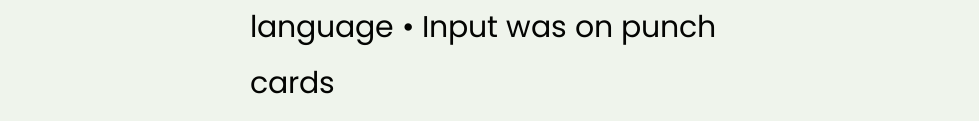language • Input was on punch cards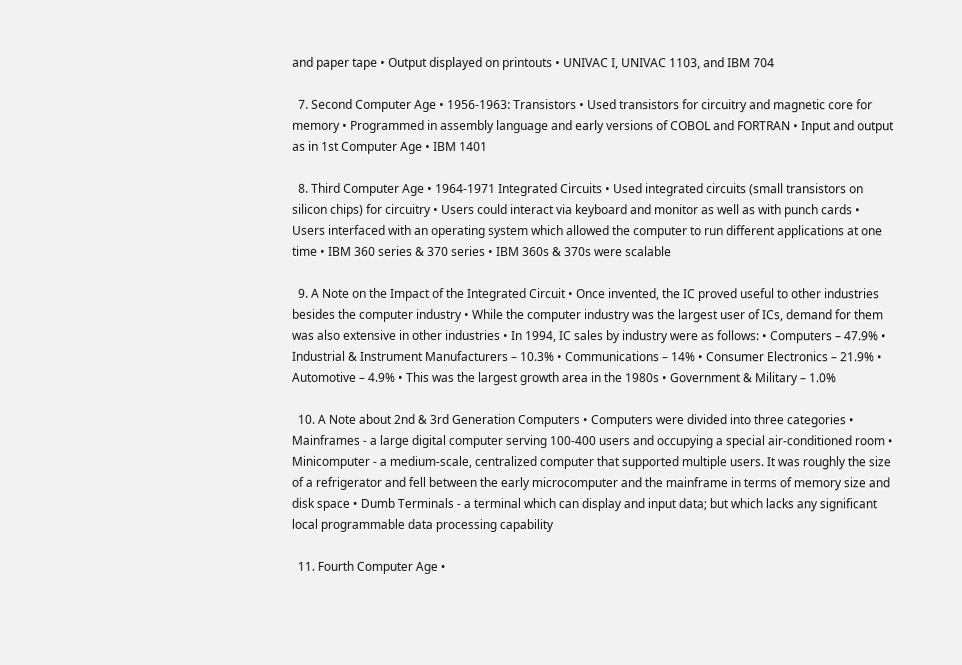and paper tape • Output displayed on printouts • UNIVAC I, UNIVAC 1103, and IBM 704

  7. Second Computer Age • 1956-1963: Transistors • Used transistors for circuitry and magnetic core for memory • Programmed in assembly language and early versions of COBOL and FORTRAN • Input and output as in 1st Computer Age • IBM 1401

  8. Third Computer Age • 1964-1971 Integrated Circuits • Used integrated circuits (small transistors on silicon chips) for circuitry • Users could interact via keyboard and monitor as well as with punch cards • Users interfaced with an operating system which allowed the computer to run different applications at one time • IBM 360 series & 370 series • IBM 360s & 370s were scalable

  9. A Note on the Impact of the Integrated Circuit • Once invented, the IC proved useful to other industries besides the computer industry • While the computer industry was the largest user of ICs, demand for them was also extensive in other industries • In 1994, IC sales by industry were as follows: • Computers – 47.9% • Industrial & Instrument Manufacturers – 10.3% • Communications – 14% • Consumer Electronics – 21.9% • Automotive – 4.9% • This was the largest growth area in the 1980s • Government & Military – 1.0%

  10. A Note about 2nd & 3rd Generation Computers • Computers were divided into three categories • Mainframes - a large digital computer serving 100-400 users and occupying a special air-conditioned room • Minicomputer - a medium-scale, centralized computer that supported multiple users. It was roughly the size of a refrigerator and fell between the early microcomputer and the mainframe in terms of memory size and disk space • Dumb Terminals - a terminal which can display and input data; but which lacks any significant local programmable data processing capability

  11. Fourth Computer Age •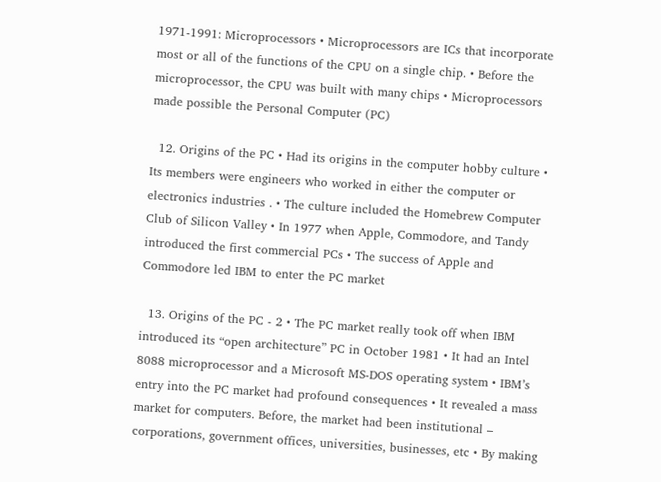1971-1991: Microprocessors • Microprocessors are ICs that incorporate most or all of the functions of the CPU on a single chip. • Before the microprocessor, the CPU was built with many chips • Microprocessors made possible the Personal Computer (PC)

  12. Origins of the PC • Had its origins in the computer hobby culture • Its members were engineers who worked in either the computer or electronics industries . • The culture included the Homebrew Computer Club of Silicon Valley • In 1977 when Apple, Commodore, and Tandy introduced the first commercial PCs • The success of Apple and Commodore led IBM to enter the PC market

  13. Origins of the PC - 2 • The PC market really took off when IBM introduced its “open architecture” PC in October 1981 • It had an Intel 8088 microprocessor and a Microsoft MS-DOS operating system • IBM’s entry into the PC market had profound consequences • It revealed a mass market for computers. Before, the market had been institutional – corporations, government offices, universities, businesses, etc • By making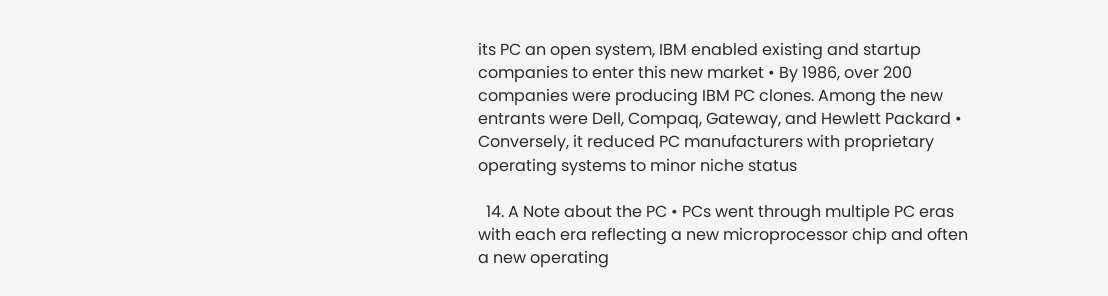its PC an open system, IBM enabled existing and startup companies to enter this new market • By 1986, over 200 companies were producing IBM PC clones. Among the new entrants were Dell, Compaq, Gateway, and Hewlett Packard • Conversely, it reduced PC manufacturers with proprietary operating systems to minor niche status

  14. A Note about the PC • PCs went through multiple PC eras with each era reflecting a new microprocessor chip and often a new operating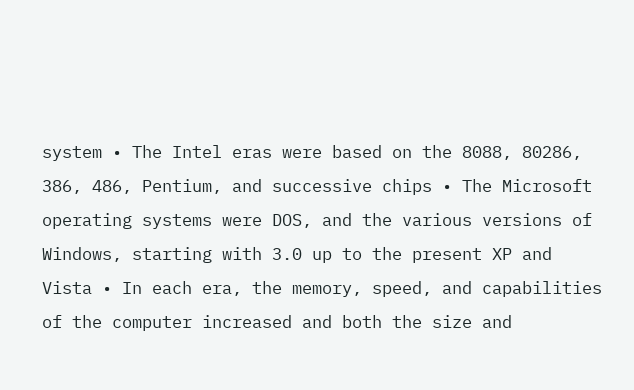system • The Intel eras were based on the 8088, 80286, 386, 486, Pentium, and successive chips • The Microsoft operating systems were DOS, and the various versions of Windows, starting with 3.0 up to the present XP and Vista • In each era, the memory, speed, and capabilities of the computer increased and both the size and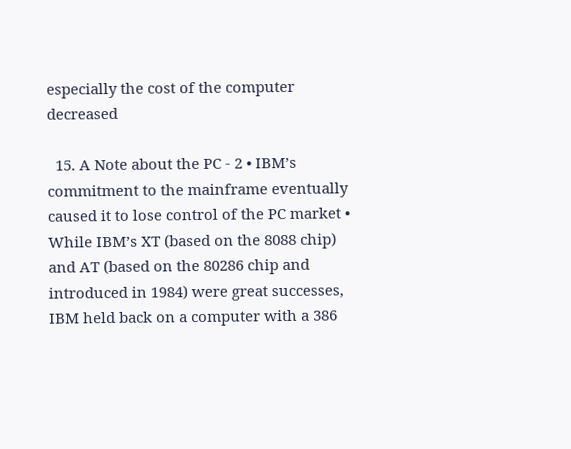especially the cost of the computer decreased

  15. A Note about the PC - 2 • IBM’s commitment to the mainframe eventually caused it to lose control of the PC market • While IBM’s XT (based on the 8088 chip) and AT (based on the 80286 chip and introduced in 1984) were great successes, IBM held back on a computer with a 386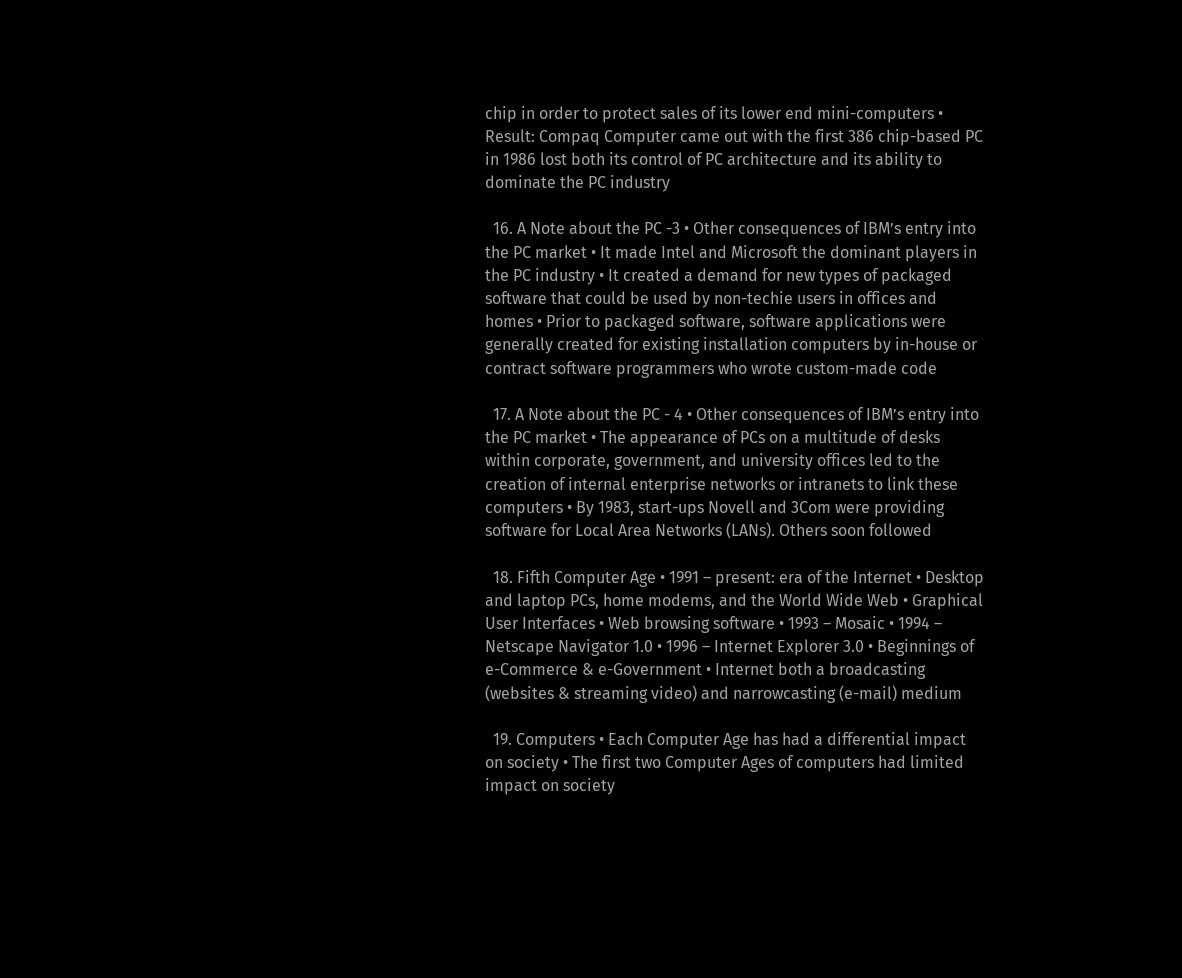chip in order to protect sales of its lower end mini-computers • Result: Compaq Computer came out with the first 386 chip-based PC in 1986 lost both its control of PC architecture and its ability to dominate the PC industry

  16. A Note about the PC -3 • Other consequences of IBM’s entry into the PC market • It made Intel and Microsoft the dominant players in the PC industry • It created a demand for new types of packaged software that could be used by non-techie users in offices and homes • Prior to packaged software, software applications were generally created for existing installation computers by in-house or contract software programmers who wrote custom-made code

  17. A Note about the PC - 4 • Other consequences of IBM’s entry into the PC market • The appearance of PCs on a multitude of desks within corporate, government, and university offices led to the creation of internal enterprise networks or intranets to link these computers • By 1983, start-ups Novell and 3Com were providing software for Local Area Networks (LANs). Others soon followed

  18. Fifth Computer Age • 1991 – present: era of the Internet • Desktop and laptop PCs, home modems, and the World Wide Web • Graphical User Interfaces • Web browsing software • 1993 – Mosaic • 1994 – Netscape Navigator 1.0 • 1996 – Internet Explorer 3.0 • Beginnings of e-Commerce & e-Government • Internet both a broadcasting (websites & streaming video) and narrowcasting (e-mail) medium

  19. Computers • Each Computer Age has had a differential impact on society • The first two Computer Ages of computers had limited impact on society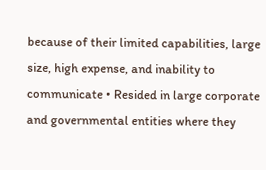because of their limited capabilities, large size, high expense, and inability to communicate • Resided in large corporate and governmental entities where they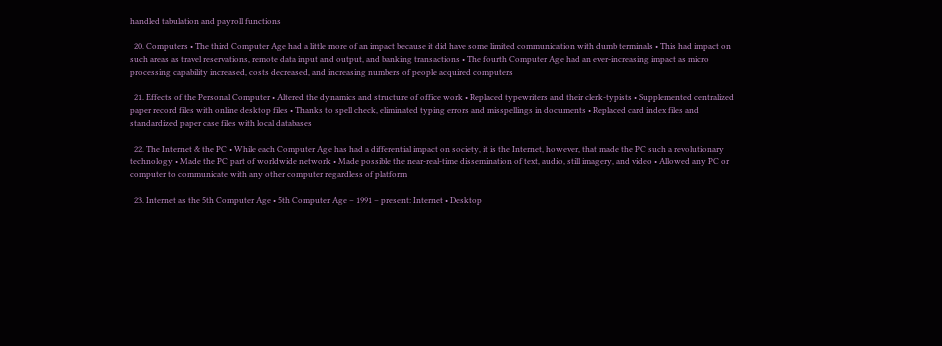handled tabulation and payroll functions

  20. Computers • The third Computer Age had a little more of an impact because it did have some limited communication with dumb terminals • This had impact on such areas as travel reservations, remote data input and output, and banking transactions • The fourth Computer Age had an ever-increasing impact as micro processing capability increased, costs decreased, and increasing numbers of people acquired computers

  21. Effects of the Personal Computer • Altered the dynamics and structure of office work • Replaced typewriters and their clerk-typists • Supplemented centralized paper record files with online desktop files • Thanks to spell check, eliminated typing errors and misspellings in documents • Replaced card index files and standardized paper case files with local databases

  22. The Internet & the PC • While each Computer Age has had a differential impact on society, it is the Internet, however, that made the PC such a revolutionary technology • Made the PC part of worldwide network • Made possible the near-real-time dissemination of text, audio, still imagery, and video • Allowed any PC or computer to communicate with any other computer regardless of platform

  23. Internet as the 5th Computer Age • 5th Computer Age – 1991 – present: Internet • Desktop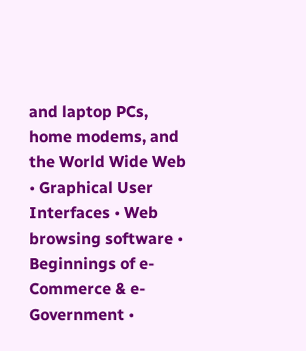and laptop PCs, home modems, and the World Wide Web • Graphical User Interfaces • Web browsing software • Beginnings of e-Commerce & e-Government •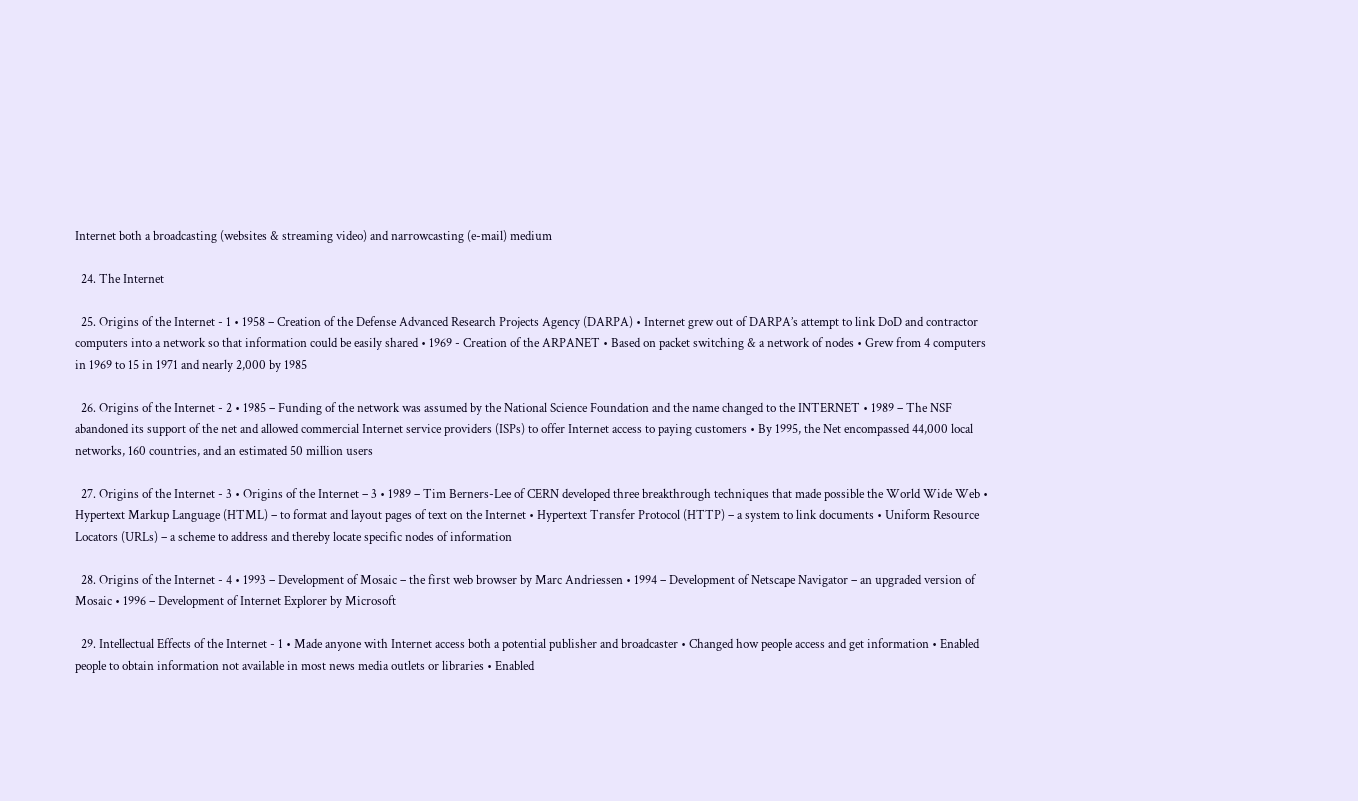Internet both a broadcasting (websites & streaming video) and narrowcasting (e-mail) medium

  24. The Internet

  25. Origins of the Internet - 1 • 1958 – Creation of the Defense Advanced Research Projects Agency (DARPA) • Internet grew out of DARPA’s attempt to link DoD and contractor computers into a network so that information could be easily shared • 1969 - Creation of the ARPANET • Based on packet switching & a network of nodes • Grew from 4 computers in 1969 to 15 in 1971 and nearly 2,000 by 1985

  26. Origins of the Internet - 2 • 1985 – Funding of the network was assumed by the National Science Foundation and the name changed to the INTERNET • 1989 – The NSF abandoned its support of the net and allowed commercial Internet service providers (ISPs) to offer Internet access to paying customers • By 1995, the Net encompassed 44,000 local networks, 160 countries, and an estimated 50 million users

  27. Origins of the Internet - 3 • Origins of the Internet – 3 • 1989 – Tim Berners-Lee of CERN developed three breakthrough techniques that made possible the World Wide Web • Hypertext Markup Language (HTML) – to format and layout pages of text on the Internet • Hypertext Transfer Protocol (HTTP) – a system to link documents • Uniform Resource Locators (URLs) – a scheme to address and thereby locate specific nodes of information

  28. Origins of the Internet - 4 • 1993 – Development of Mosaic – the first web browser by Marc Andriessen • 1994 – Development of Netscape Navigator – an upgraded version of Mosaic • 1996 – Development of Internet Explorer by Microsoft

  29. Intellectual Effects of the Internet - 1 • Made anyone with Internet access both a potential publisher and broadcaster • Changed how people access and get information • Enabled people to obtain information not available in most news media outlets or libraries • Enabled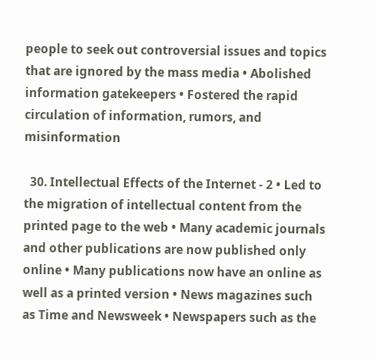people to seek out controversial issues and topics that are ignored by the mass media • Abolished information gatekeepers • Fostered the rapid circulation of information, rumors, and misinformation

  30. Intellectual Effects of the Internet - 2 • Led to the migration of intellectual content from the printed page to the web • Many academic journals and other publications are now published only online • Many publications now have an online as well as a printed version • News magazines such as Time and Newsweek • Newspapers such as the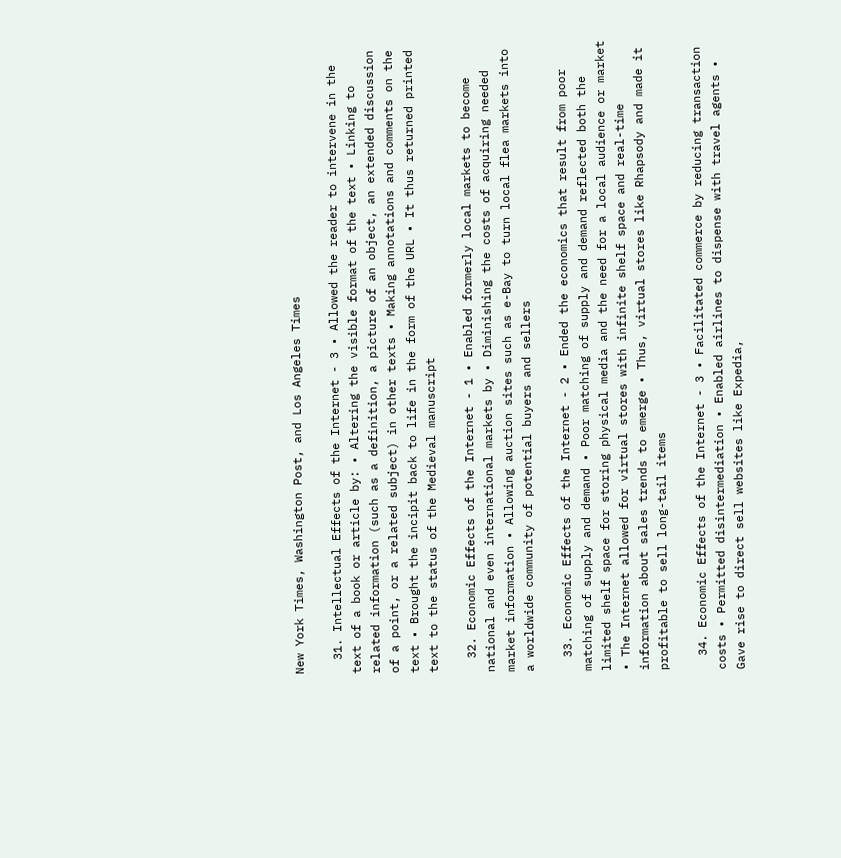New York Times, Washington Post, and Los Angeles Times

  31. Intellectual Effects of the Internet - 3 • Allowed the reader to intervene in the text of a book or article by: • Altering the visible format of the text • Linking to related information (such as a definition, a picture of an object, an extended discussion of a point, or a related subject) in other texts • Making annotations and comments on the text • Brought the incipit back to life in the form of the URL • It thus returned printed text to the status of the Medieval manuscript

  32. Economic Effects of the Internet - 1 • Enabled formerly local markets to become national and even international markets by • Diminishing the costs of acquiring needed market information • Allowing auction sites such as e-Bay to turn local flea markets into a worldwide community of potential buyers and sellers

  33. Economic Effects of the Internet - 2 • Ended the economics that result from poor matching of supply and demand • Poor matching of supply and demand reflected both the limited shelf space for storing physical media and the need for a local audience or market • The Internet allowed for virtual stores with infinite shelf space and real-time information about sales trends to emerge • Thus, virtual stores like Rhapsody and made it profitable to sell long-tail items

  34. Economic Effects of the Internet - 3 • Facilitated commerce by reducing transaction costs • Permitted disintermediation • Enabled airlines to dispense with travel agents • Gave rise to direct sell websites like Expedia,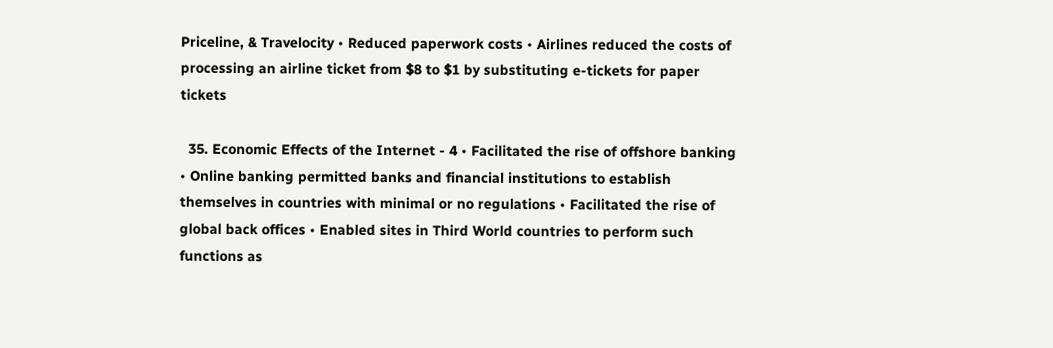Priceline, & Travelocity • Reduced paperwork costs • Airlines reduced the costs of processing an airline ticket from $8 to $1 by substituting e-tickets for paper tickets

  35. Economic Effects of the Internet - 4 • Facilitated the rise of offshore banking • Online banking permitted banks and financial institutions to establish themselves in countries with minimal or no regulations • Facilitated the rise of global back offices • Enabled sites in Third World countries to perform such functions as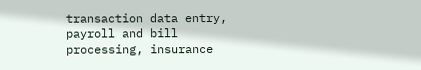transaction data entry, payroll and bill processing, insurance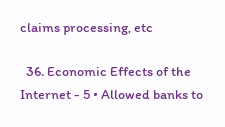claims processing, etc

  36. Economic Effects of the Internet - 5 • Allowed banks to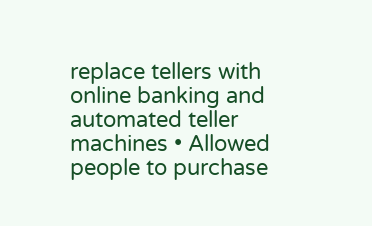replace tellers with online banking and automated teller machines • Allowed people to purchase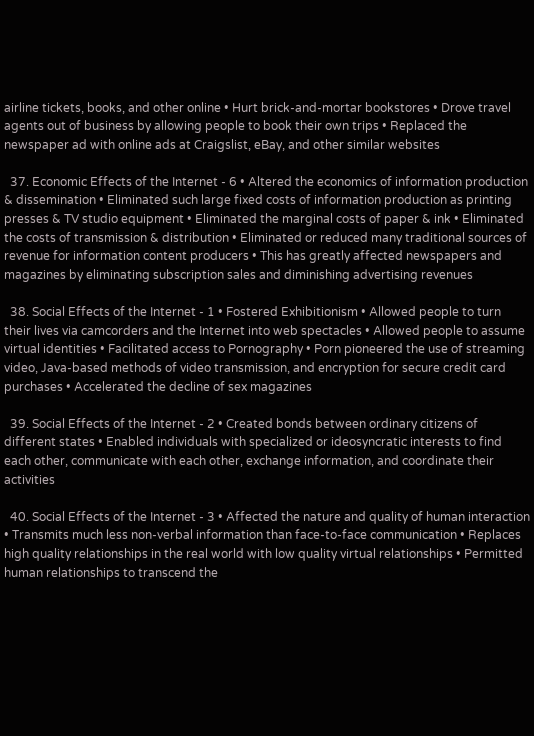airline tickets, books, and other online • Hurt brick-and-mortar bookstores • Drove travel agents out of business by allowing people to book their own trips • Replaced the newspaper ad with online ads at Craigslist, eBay, and other similar websites

  37. Economic Effects of the Internet - 6 • Altered the economics of information production & dissemination • Eliminated such large fixed costs of information production as printing presses & TV studio equipment • Eliminated the marginal costs of paper & ink • Eliminated the costs of transmission & distribution • Eliminated or reduced many traditional sources of revenue for information content producers • This has greatly affected newspapers and magazines by eliminating subscription sales and diminishing advertising revenues

  38. Social Effects of the Internet - 1 • Fostered Exhibitionism • Allowed people to turn their lives via camcorders and the Internet into web spectacles • Allowed people to assume virtual identities • Facilitated access to Pornography • Porn pioneered the use of streaming video, Java-based methods of video transmission, and encryption for secure credit card purchases • Accelerated the decline of sex magazines

  39. Social Effects of the Internet - 2 • Created bonds between ordinary citizens of different states • Enabled individuals with specialized or ideosyncratic interests to find each other, communicate with each other, exchange information, and coordinate their activities

  40. Social Effects of the Internet - 3 • Affected the nature and quality of human interaction • Transmits much less non-verbal information than face-to-face communication • Replaces high quality relationships in the real world with low quality virtual relationships • Permitted human relationships to transcend the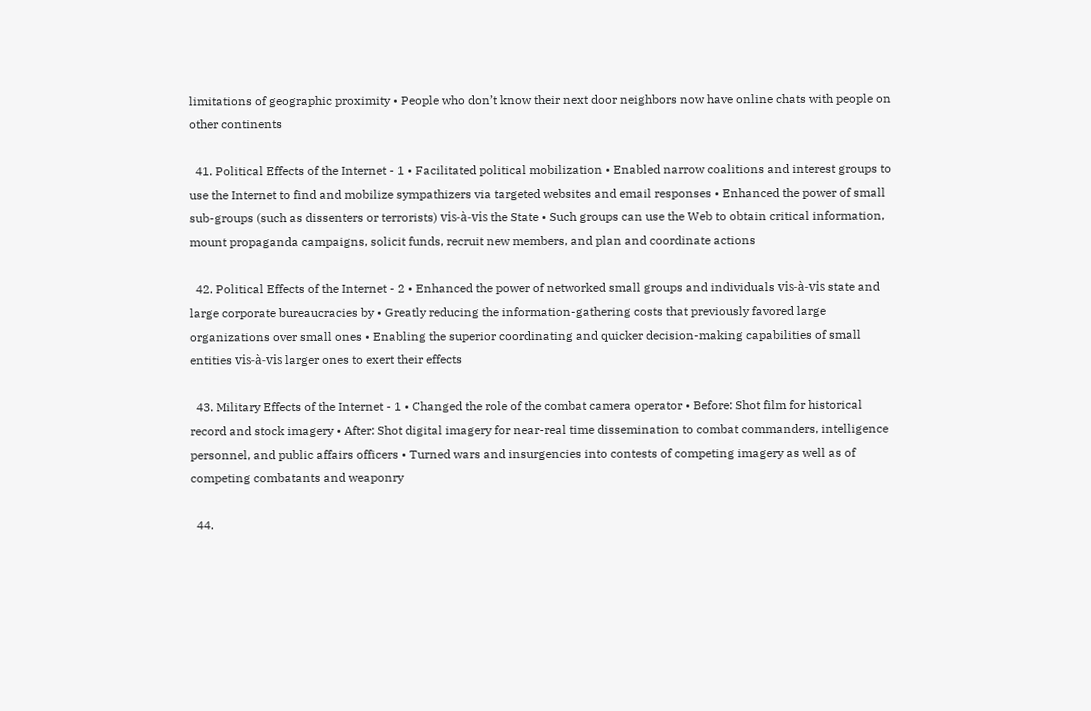limitations of geographic proximity • People who don’t know their next door neighbors now have online chats with people on other continents

  41. Political Effects of the Internet - 1 • Facilitated political mobilization • Enabled narrow coalitions and interest groups to use the Internet to find and mobilize sympathizers via targeted websites and email responses • Enhanced the power of small sub-groups (such as dissenters or terrorists) vis-à-vis the State • Such groups can use the Web to obtain critical information, mount propaganda campaigns, solicit funds, recruit new members, and plan and coordinate actions

  42. Political Effects of the Internet - 2 • Enhanced the power of networked small groups and individuals vis-à-vis state and large corporate bureaucracies by • Greatly reducing the information-gathering costs that previously favored large organizations over small ones • Enabling the superior coordinating and quicker decision-making capabilities of small entities vis-à-vis larger ones to exert their effects

  43. Military Effects of the Internet - 1 • Changed the role of the combat camera operator • Before: Shot film for historical record and stock imagery • After: Shot digital imagery for near-real time dissemination to combat commanders, intelligence personnel, and public affairs officers • Turned wars and insurgencies into contests of competing imagery as well as of competing combatants and weaponry

  44.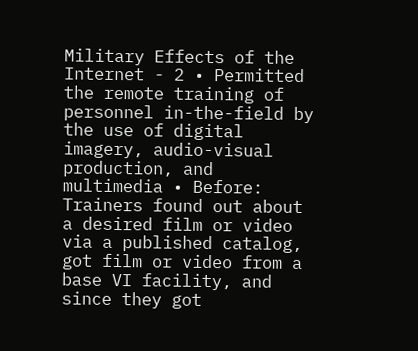Military Effects of the Internet - 2 • Permitted the remote training of personnel in-the-field by the use of digital imagery, audio-visual production, and multimedia • Before: Trainers found out about a desired film or video via a published catalog, got film or video from a base VI facility, and since they got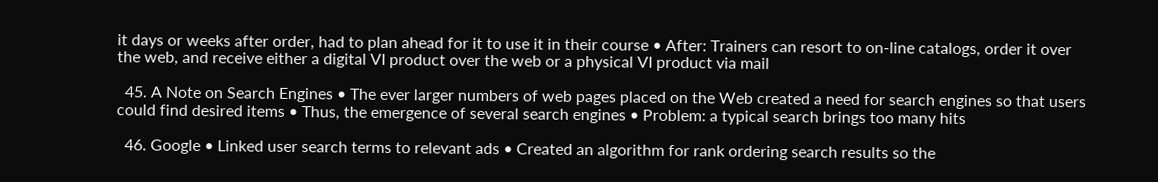it days or weeks after order, had to plan ahead for it to use it in their course • After: Trainers can resort to on-line catalogs, order it over the web, and receive either a digital VI product over the web or a physical VI product via mail

  45. A Note on Search Engines • The ever larger numbers of web pages placed on the Web created a need for search engines so that users could find desired items • Thus, the emergence of several search engines • Problem: a typical search brings too many hits

  46. Google • Linked user search terms to relevant ads • Created an algorithm for rank ordering search results so the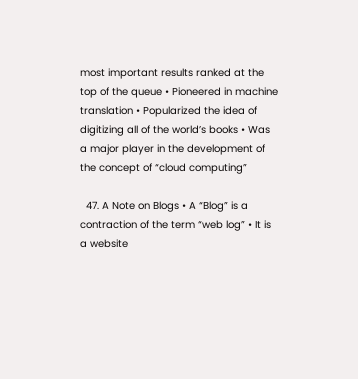most important results ranked at the top of the queue • Pioneered in machine translation • Popularized the idea of digitizing all of the world’s books • Was a major player in the development of the concept of “cloud computing”

  47. A Note on Blogs • A “Blog” is a contraction of the term “web log” • It is a website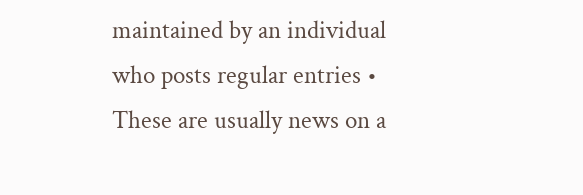maintained by an individual who posts regular entries • These are usually news on a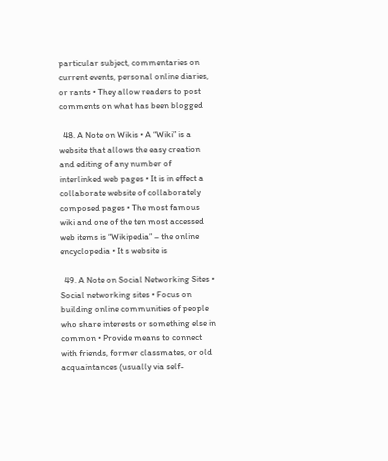particular subject, commentaries on current events, personal online diaries, or rants • They allow readers to post comments on what has been blogged

  48. A Note on Wikis • A “Wiki” is a website that allows the easy creation and editing of any number of interlinked web pages • It is in effect a collaborate website of collaborately composed pages • The most famous wiki and one of the ten most accessed web items is “Wikipedia” – the online encyclopedia • It s website is

  49. A Note on Social Networking Sites • Social networking sites • Focus on building online communities of people who share interests or something else in common • Provide means to connect with friends, former classmates, or old acquaintances (usually via self-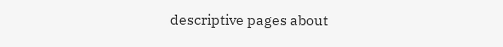descriptive pages about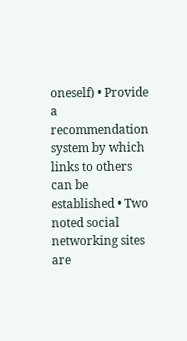oneself) • Provide a recommendation system by which links to others can be established • Two noted social networking sites are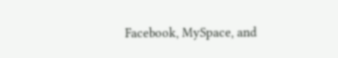Facebook, MySpace, and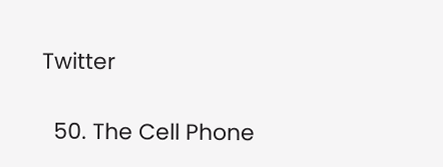Twitter

  50. The Cell Phone